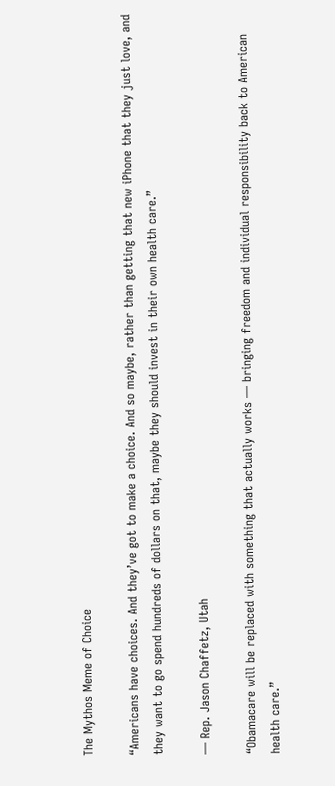The Mythos Meme of Choice

“Americans have choices. And they’ve got to make a choice. And so maybe, rather than getting that new iPhone that they just love, and they want to go spend hundreds of dollars on that, maybe they should invest in their own health care.”

— Rep. Jason Chaffetz, Utah

“Obamacare will be replaced with something that actually works — bringing freedom and individual responsibility back to American health care.”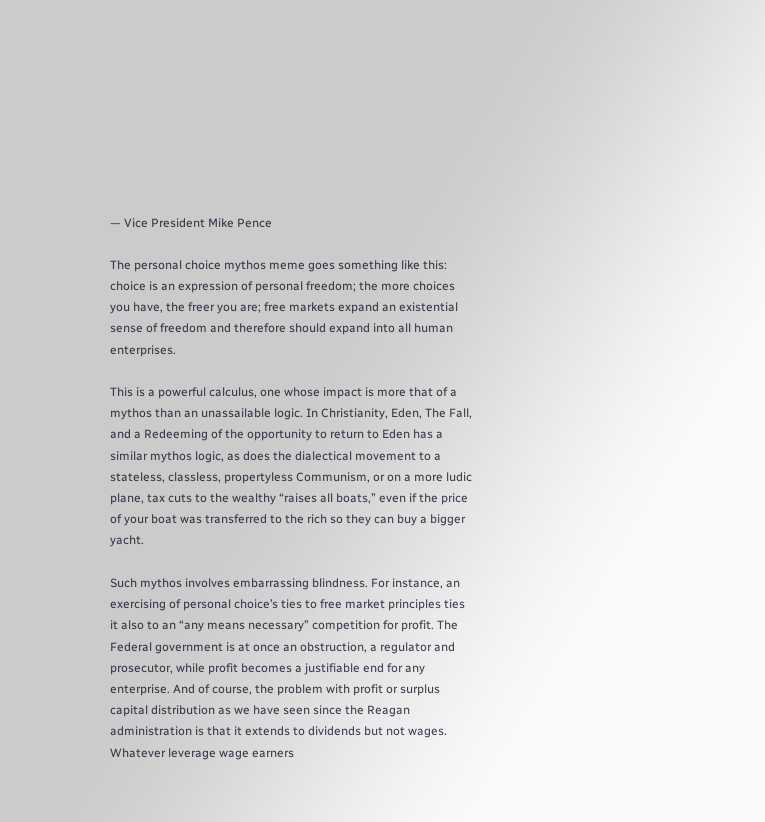— Vice President Mike Pence

The personal choice mythos meme goes something like this: choice is an expression of personal freedom; the more choices you have, the freer you are; free markets expand an existential sense of freedom and therefore should expand into all human enterprises.

This is a powerful calculus, one whose impact is more that of a mythos than an unassailable logic. In Christianity, Eden, The Fall, and a Redeeming of the opportunity to return to Eden has a similar mythos logic, as does the dialectical movement to a stateless, classless, propertyless Communism, or on a more ludic plane, tax cuts to the wealthy “raises all boats,” even if the price of your boat was transferred to the rich so they can buy a bigger yacht.

Such mythos involves embarrassing blindness. For instance, an exercising of personal choice’s ties to free market principles ties it also to an “any means necessary” competition for profit. The Federal government is at once an obstruction, a regulator and prosecutor, while profit becomes a justifiable end for any enterprise. And of course, the problem with profit or surplus capital distribution as we have seen since the Reagan administration is that it extends to dividends but not wages. Whatever leverage wage earners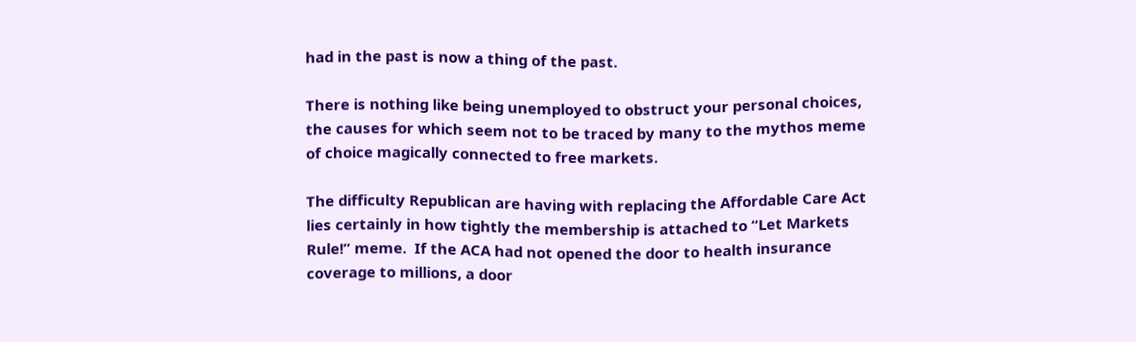had in the past is now a thing of the past.

There is nothing like being unemployed to obstruct your personal choices, the causes for which seem not to be traced by many to the mythos meme of choice magically connected to free markets.

The difficulty Republican are having with replacing the Affordable Care Act lies certainly in how tightly the membership is attached to “Let Markets Rule!” meme.  If the ACA had not opened the door to health insurance coverage to millions, a door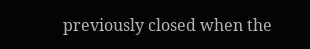previously closed when the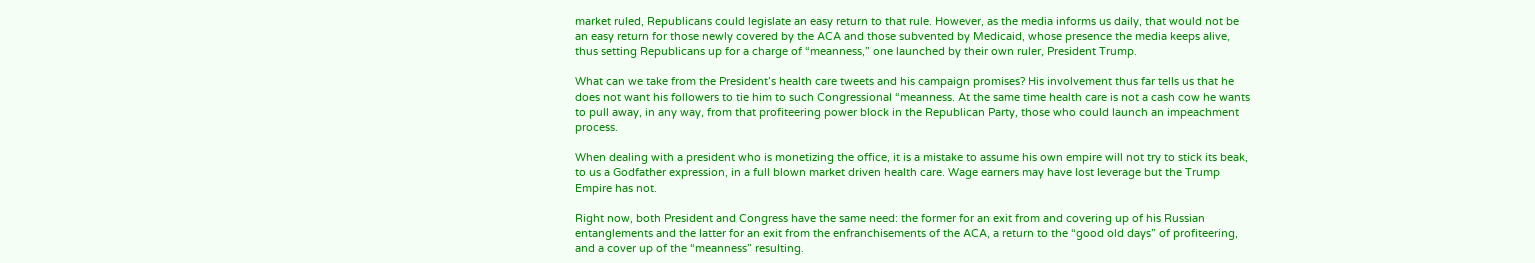market ruled, Republicans could legislate an easy return to that rule. However, as the media informs us daily, that would not be an easy return for those newly covered by the ACA and those subvented by Medicaid, whose presence the media keeps alive,  thus setting Republicans up for a charge of “meanness,” one launched by their own ruler, President Trump.

What can we take from the President’s health care tweets and his campaign promises? His involvement thus far tells us that he does not want his followers to tie him to such Congressional “meanness. At the same time health care is not a cash cow he wants to pull away, in any way, from that profiteering power block in the Republican Party, those who could launch an impeachment process.

When dealing with a president who is monetizing the office, it is a mistake to assume his own empire will not try to stick its beak, to us a Godfather expression, in a full blown market driven health care. Wage earners may have lost leverage but the Trump Empire has not.

Right now, both President and Congress have the same need: the former for an exit from and covering up of his Russian entanglements and the latter for an exit from the enfranchisements of the ACA, a return to the “good old days” of profiteering, and a cover up of the “meanness” resulting.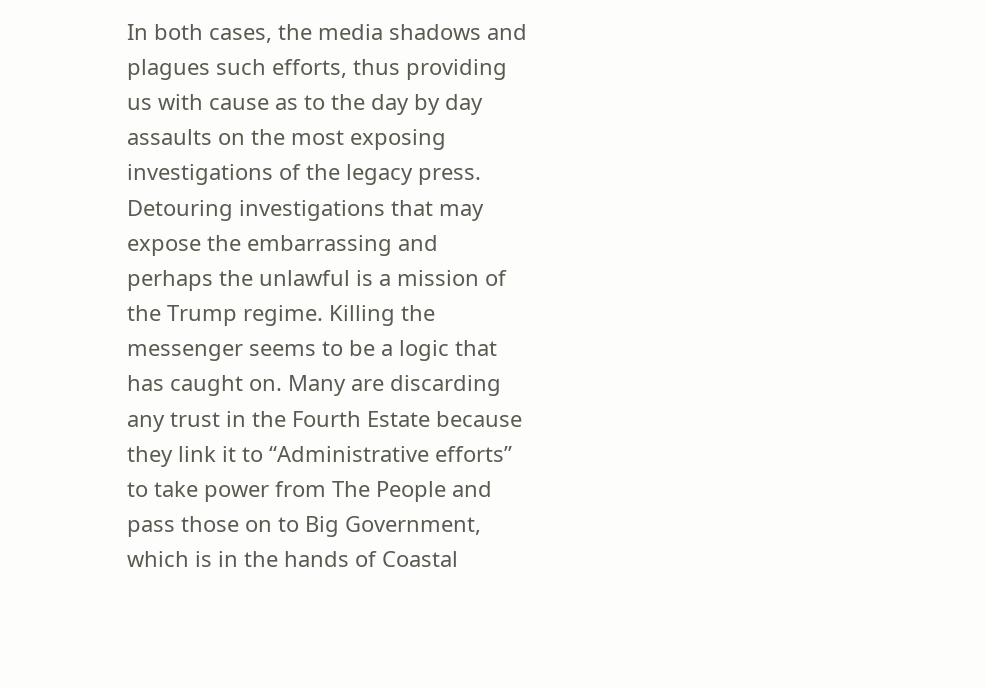In both cases, the media shadows and plagues such efforts, thus providing us with cause as to the day by day assaults on the most exposing investigations of the legacy press. Detouring investigations that may expose the embarrassing and perhaps the unlawful is a mission of the Trump regime. Killing the messenger seems to be a logic that has caught on. Many are discarding any trust in the Fourth Estate because they link it to “Administrative efforts” to take power from The People and pass those on to Big Government, which is in the hands of Coastal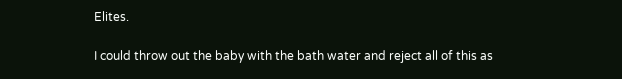Elites.

I could throw out the baby with the bath water and reject all of this as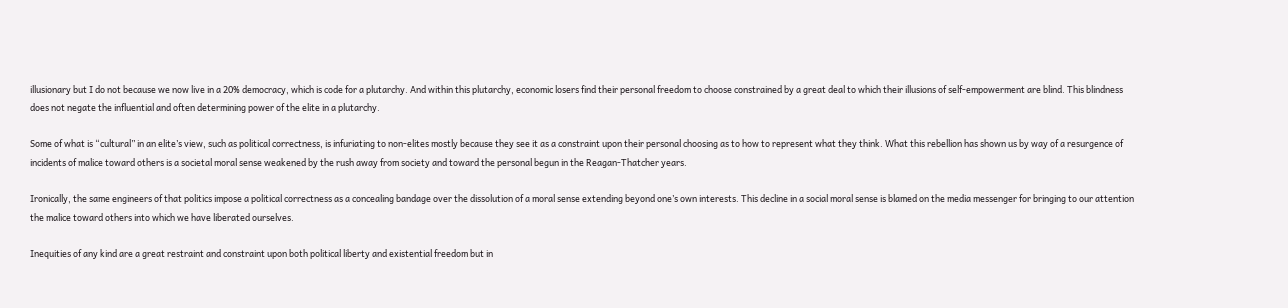illusionary but I do not because we now live in a 20% democracy, which is code for a plutarchy. And within this plutarchy, economic losers find their personal freedom to choose constrained by a great deal to which their illusions of self-empowerment are blind. This blindness does not negate the influential and often determining power of the elite in a plutarchy.

Some of what is “cultural” in an elite’s view, such as political correctness, is infuriating to non-elites mostly because they see it as a constraint upon their personal choosing as to how to represent what they think. What this rebellion has shown us by way of a resurgence of incidents of malice toward others is a societal moral sense weakened by the rush away from society and toward the personal begun in the Reagan-Thatcher years.

Ironically, the same engineers of that politics impose a political correctness as a concealing bandage over the dissolution of a moral sense extending beyond one’s own interests. This decline in a social moral sense is blamed on the media messenger for bringing to our attention the malice toward others into which we have liberated ourselves.

Inequities of any kind are a great restraint and constraint upon both political liberty and existential freedom but in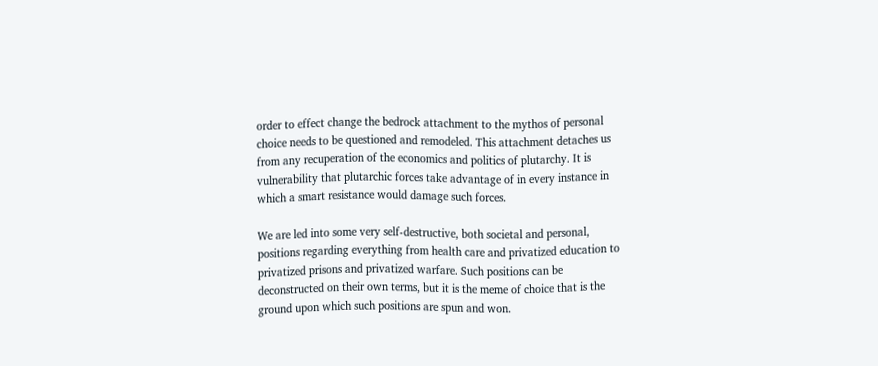order to effect change the bedrock attachment to the mythos of personal choice needs to be questioned and remodeled. This attachment detaches us from any recuperation of the economics and politics of plutarchy. It is vulnerability that plutarchic forces take advantage of in every instance in which a smart resistance would damage such forces.

We are led into some very self-destructive, both societal and personal, positions regarding everything from health care and privatized education to privatized prisons and privatized warfare. Such positions can be deconstructed on their own terms, but it is the meme of choice that is the ground upon which such positions are spun and won.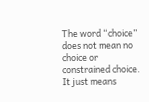The word “choice” does not mean no choice or constrained choice. It just means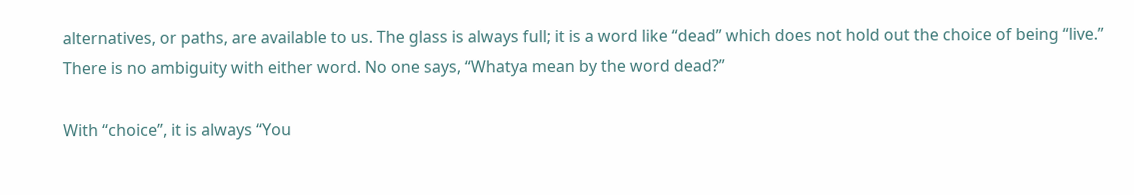alternatives, or paths, are available to us. The glass is always full; it is a word like “dead” which does not hold out the choice of being “live.” There is no ambiguity with either word. No one says, “Whatya mean by the word dead?”

With “choice”, it is always “You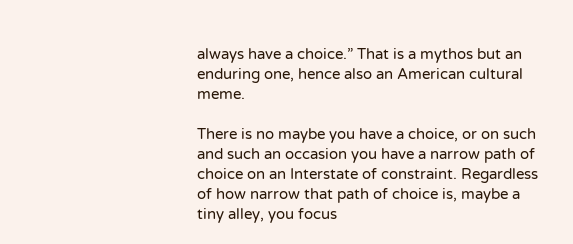always have a choice.” That is a mythos but an enduring one, hence also an American cultural meme.

There is no maybe you have a choice, or on such and such an occasion you have a narrow path of choice on an Interstate of constraint. Regardless of how narrow that path of choice is, maybe a tiny alley, you focus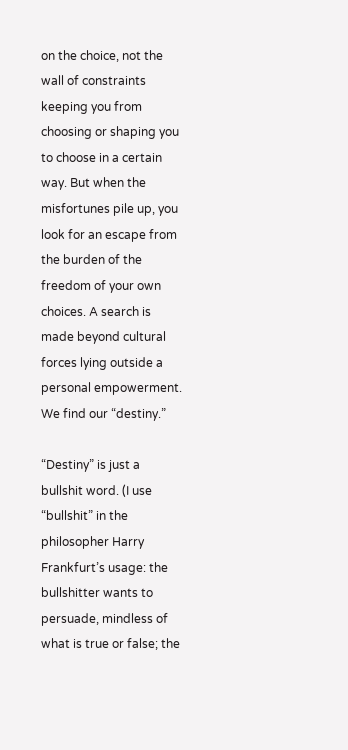on the choice, not the wall of constraints keeping you from choosing or shaping you to choose in a certain way. But when the misfortunes pile up, you look for an escape from the burden of the freedom of your own choices. A search is made beyond cultural forces lying outside a personal empowerment. We find our “destiny.”

“Destiny” is just a bullshit word. (I use “bullshit” in the philosopher Harry Frankfurt’s usage: the bullshitter wants to persuade, mindless of what is true or false; the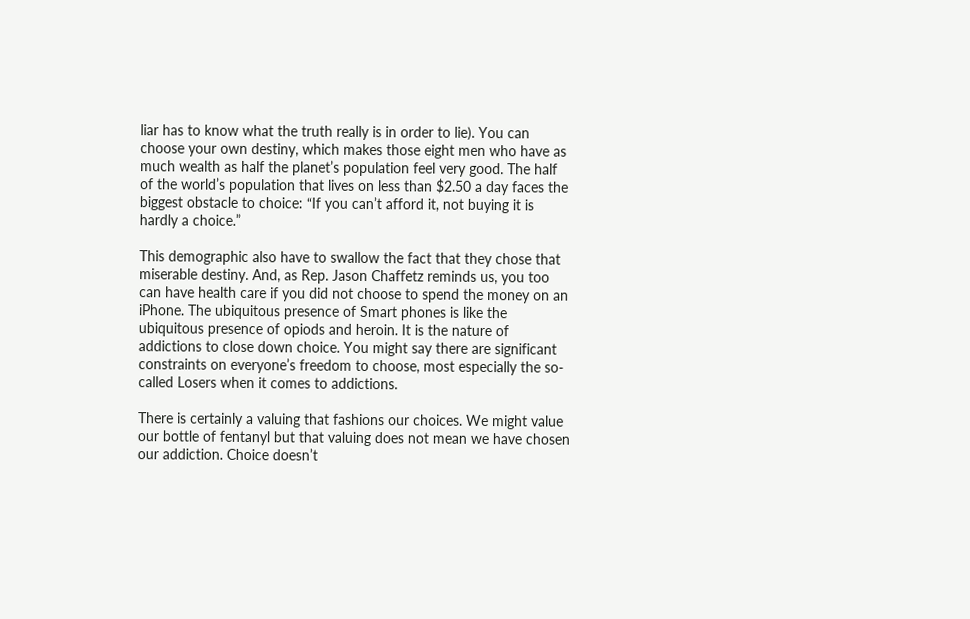liar has to know what the truth really is in order to lie). You can choose your own destiny, which makes those eight men who have as much wealth as half the planet’s population feel very good. The half of the world’s population that lives on less than $2.50 a day faces the biggest obstacle to choice: “If you can’t afford it, not buying it is hardly a choice.”

This demographic also have to swallow the fact that they chose that miserable destiny. And, as Rep. Jason Chaffetz reminds us, you too can have health care if you did not choose to spend the money on an iPhone. The ubiquitous presence of Smart phones is like the ubiquitous presence of opiods and heroin. It is the nature of addictions to close down choice. You might say there are significant constraints on everyone’s freedom to choose, most especially the so-called Losers when it comes to addictions.

There is certainly a valuing that fashions our choices. We might value our bottle of fentanyl but that valuing does not mean we have chosen our addiction. Choice doesn’t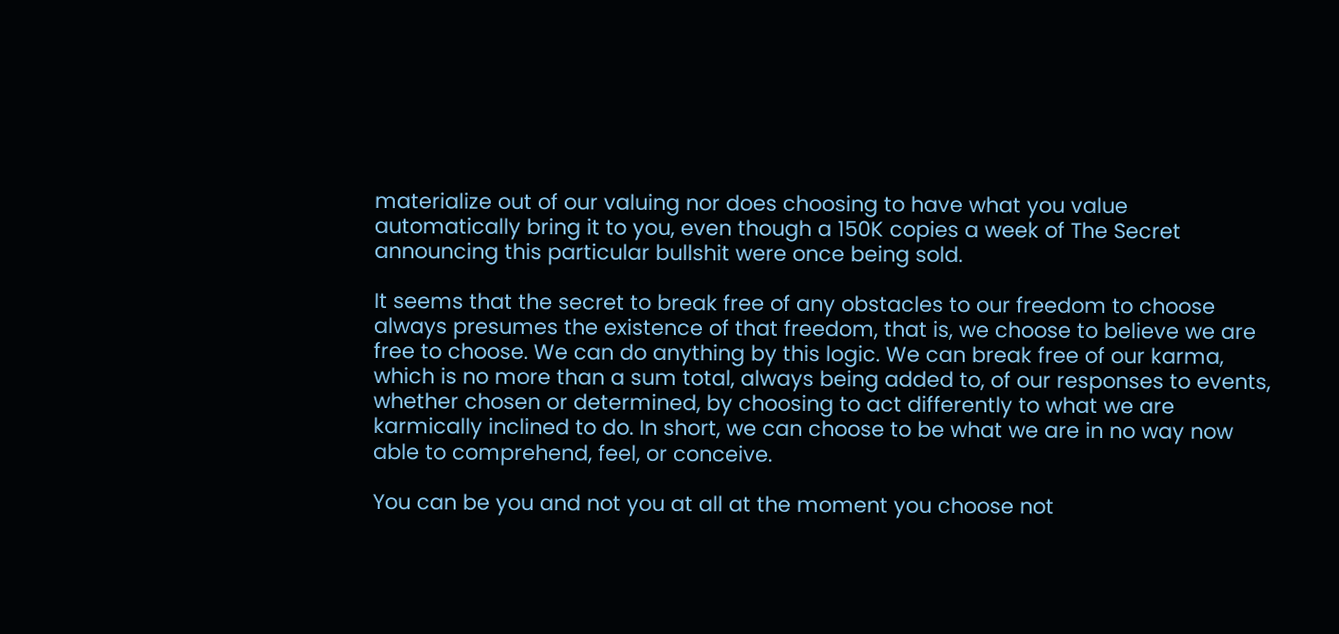materialize out of our valuing nor does choosing to have what you value automatically bring it to you, even though a 150K copies a week of The Secret announcing this particular bullshit were once being sold.

It seems that the secret to break free of any obstacles to our freedom to choose always presumes the existence of that freedom, that is, we choose to believe we are free to choose. We can do anything by this logic. We can break free of our karma, which is no more than a sum total, always being added to, of our responses to events, whether chosen or determined, by choosing to act differently to what we are karmically inclined to do. In short, we can choose to be what we are in no way now able to comprehend, feel, or conceive.

You can be you and not you at all at the moment you choose not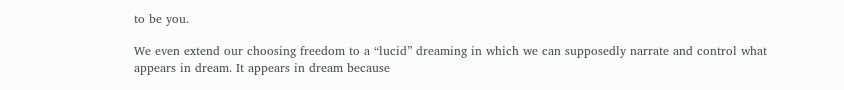to be you.

We even extend our choosing freedom to a “lucid” dreaming in which we can supposedly narrate and control what appears in dream. It appears in dream because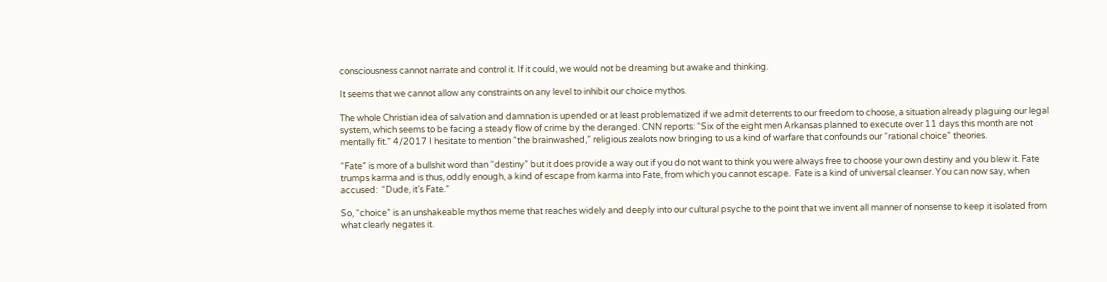consciousness cannot narrate and control it. If it could, we would not be dreaming but awake and thinking.

It seems that we cannot allow any constraints on any level to inhibit our choice mythos.

The whole Christian idea of salvation and damnation is upended or at least problematized if we admit deterrents to our freedom to choose, a situation already plaguing our legal system, which seems to be facing a steady flow of crime by the deranged. CNN reports: “Six of the eight men Arkansas planned to execute over 11 days this month are not mentally fit.” 4/2017 I hesitate to mention “the brainwashed,” religious zealots now bringing to us a kind of warfare that confounds our “rational choice” theories.

“Fate” is more of a bullshit word than “destiny” but it does provide a way out if you do not want to think you were always free to choose your own destiny and you blew it. Fate trumps karma and is thus, oddly enough, a kind of escape from karma into Fate, from which you cannot escape.  Fate is a kind of universal cleanser. You can now say, when accused:  “Dude, it’s Fate.”

So, “choice” is an unshakeable mythos meme that reaches widely and deeply into our cultural psyche to the point that we invent all manner of nonsense to keep it isolated from what clearly negates it.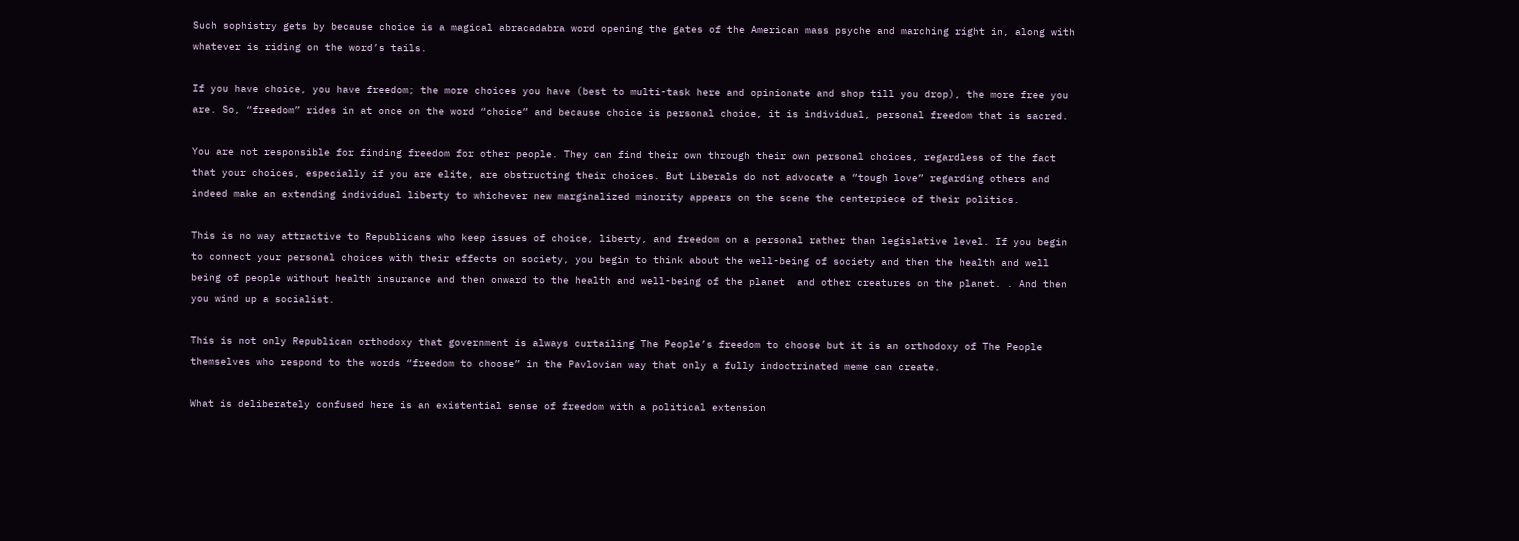Such sophistry gets by because choice is a magical abracadabra word opening the gates of the American mass psyche and marching right in, along with whatever is riding on the word’s tails.

If you have choice, you have freedom; the more choices you have (best to multi-task here and opinionate and shop till you drop), the more free you are. So, “freedom” rides in at once on the word “choice” and because choice is personal choice, it is individual, personal freedom that is sacred.

You are not responsible for finding freedom for other people. They can find their own through their own personal choices, regardless of the fact that your choices, especially if you are elite, are obstructing their choices. But Liberals do not advocate a “tough love” regarding others and indeed make an extending individual liberty to whichever new marginalized minority appears on the scene the centerpiece of their politics.

This is no way attractive to Republicans who keep issues of choice, liberty, and freedom on a personal rather than legislative level. If you begin to connect your personal choices with their effects on society, you begin to think about the well-being of society and then the health and well being of people without health insurance and then onward to the health and well-being of the planet  and other creatures on the planet. . And then you wind up a socialist.

This is not only Republican orthodoxy that government is always curtailing The People’s freedom to choose but it is an orthodoxy of The People themselves who respond to the words “freedom to choose” in the Pavlovian way that only a fully indoctrinated meme can create.

What is deliberately confused here is an existential sense of freedom with a political extension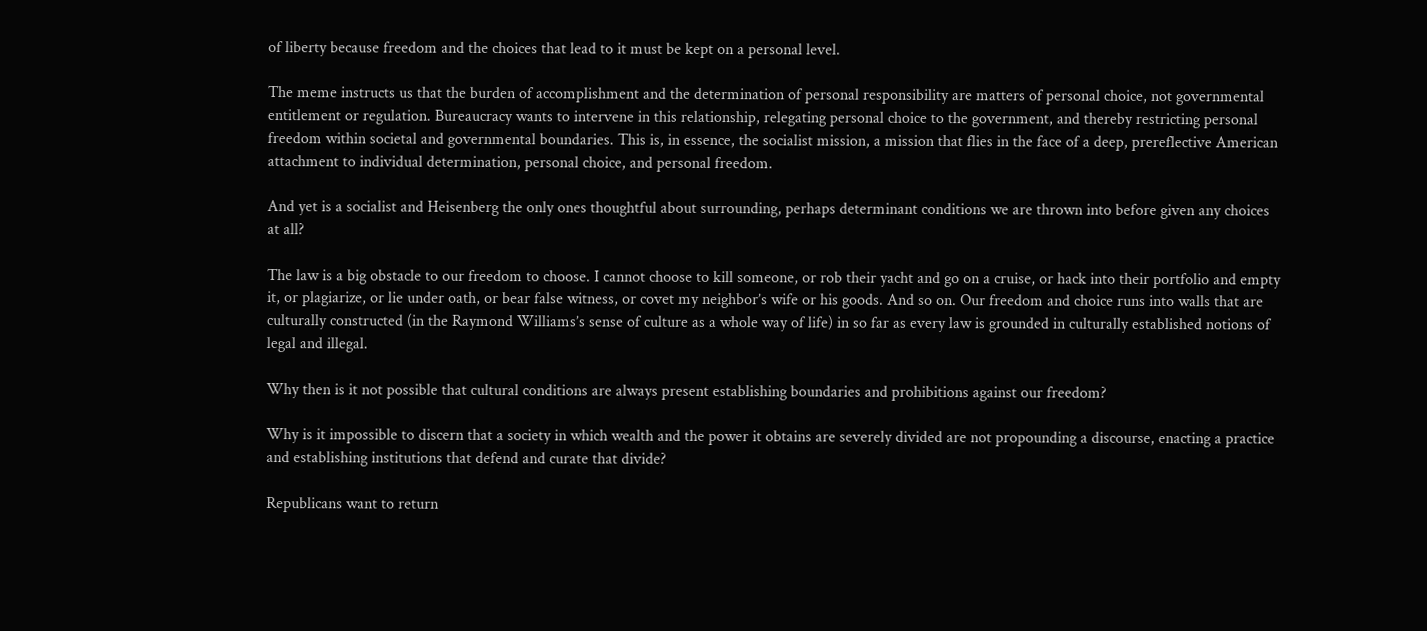of liberty because freedom and the choices that lead to it must be kept on a personal level.

The meme instructs us that the burden of accomplishment and the determination of personal responsibility are matters of personal choice, not governmental entitlement or regulation. Bureaucracy wants to intervene in this relationship, relegating personal choice to the government, and thereby restricting personal freedom within societal and governmental boundaries. This is, in essence, the socialist mission, a mission that flies in the face of a deep, prereflective American attachment to individual determination, personal choice, and personal freedom.

And yet is a socialist and Heisenberg the only ones thoughtful about surrounding, perhaps determinant conditions we are thrown into before given any choices at all?

The law is a big obstacle to our freedom to choose. I cannot choose to kill someone, or rob their yacht and go on a cruise, or hack into their portfolio and empty it, or plagiarize, or lie under oath, or bear false witness, or covet my neighbor’s wife or his goods. And so on. Our freedom and choice runs into walls that are culturally constructed (in the Raymond Williams’s sense of culture as a whole way of life) in so far as every law is grounded in culturally established notions of legal and illegal.

Why then is it not possible that cultural conditions are always present establishing boundaries and prohibitions against our freedom?

Why is it impossible to discern that a society in which wealth and the power it obtains are severely divided are not propounding a discourse, enacting a practice and establishing institutions that defend and curate that divide?

Republicans want to return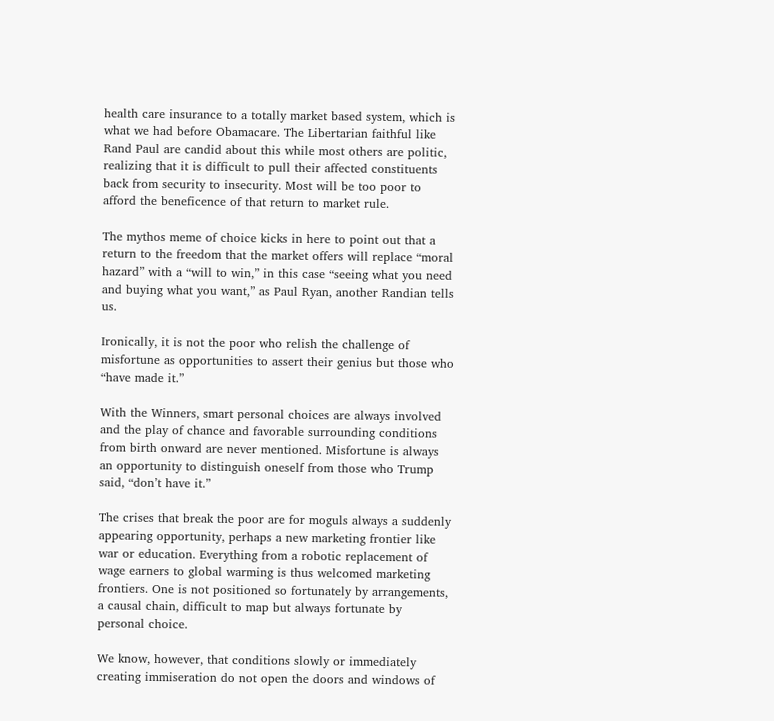health care insurance to a totally market based system, which is what we had before Obamacare. The Libertarian faithful like Rand Paul are candid about this while most others are politic, realizing that it is difficult to pull their affected constituents back from security to insecurity. Most will be too poor to afford the beneficence of that return to market rule.

The mythos meme of choice kicks in here to point out that a return to the freedom that the market offers will replace “moral hazard” with a “will to win,” in this case “seeing what you need and buying what you want,” as Paul Ryan, another Randian tells us.

Ironically, it is not the poor who relish the challenge of misfortune as opportunities to assert their genius but those who “have made it.”

With the Winners, smart personal choices are always involved and the play of chance and favorable surrounding conditions from birth onward are never mentioned. Misfortune is always an opportunity to distinguish oneself from those who Trump said, “don’t have it.”

The crises that break the poor are for moguls always a suddenly appearing opportunity, perhaps a new marketing frontier like war or education. Everything from a robotic replacement of wage earners to global warming is thus welcomed marketing frontiers. One is not positioned so fortunately by arrangements, a causal chain, difficult to map but always fortunate by personal choice.

We know, however, that conditions slowly or immediately creating immiseration do not open the doors and windows of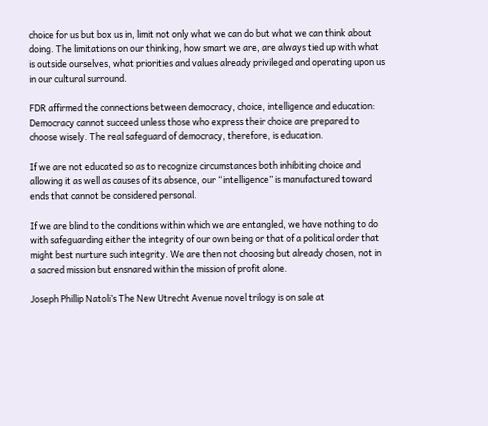choice for us but box us in, limit not only what we can do but what we can think about doing. The limitations on our thinking, how smart we are, are always tied up with what is outside ourselves, what priorities and values already privileged and operating upon us in our cultural surround.

FDR affirmed the connections between democracy, choice, intelligence and education: Democracy cannot succeed unless those who express their choice are prepared to choose wisely. The real safeguard of democracy, therefore, is education.

If we are not educated so as to recognize circumstances both inhibiting choice and allowing it as well as causes of its absence, our “intelligence” is manufactured toward ends that cannot be considered personal.

If we are blind to the conditions within which we are entangled, we have nothing to do with safeguarding either the integrity of our own being or that of a political order that might best nurture such integrity. We are then not choosing but already chosen, not in a sacred mission but ensnared within the mission of profit alone.

Joseph Phillip Natoli’s The New Utrecht Avenue novel trilogy is on sale at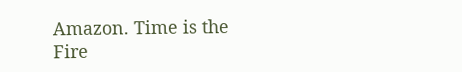Amazon. Time is the Fire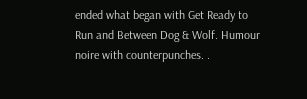ended what began with Get Ready to Run and Between Dog & Wolf. Humour noire with counterpunches. .